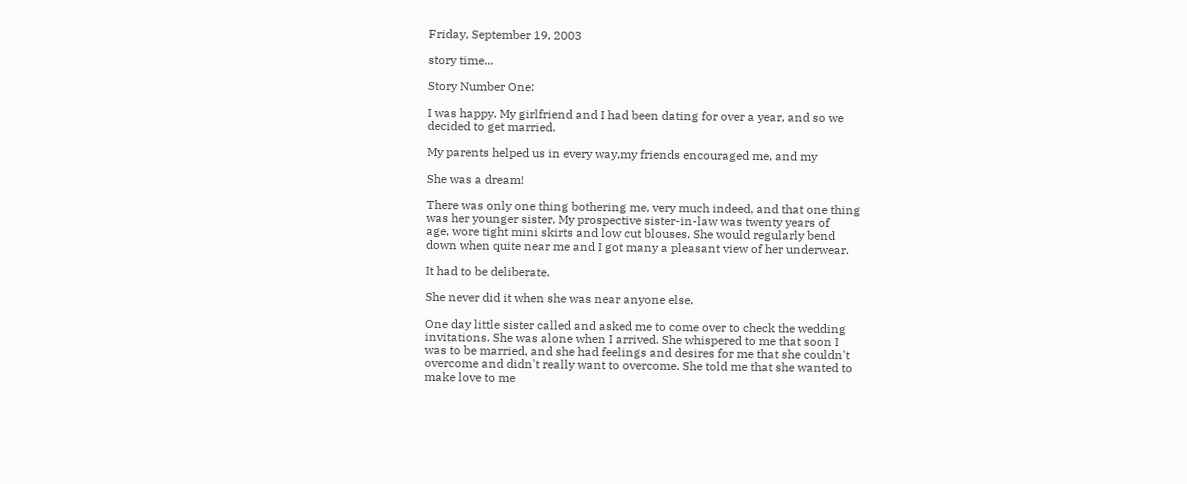Friday, September 19, 2003

story time...

Story Number One:

I was happy. My girlfriend and I had been dating for over a year, and so we
decided to get married.

My parents helped us in every way,my friends encouraged me, and my

She was a dream!

There was only one thing bothering me, very much indeed, and that one thing
was her younger sister. My prospective sister-in-law was twenty years of
age, wore tight mini skirts and low cut blouses. She would regularly bend
down when quite near me and I got many a pleasant view of her underwear.

It had to be deliberate.

She never did it when she was near anyone else.

One day little sister called and asked me to come over to check the wedding
invitations. She was alone when I arrived. She whispered to me that soon I
was to be married, and she had feelings and desires for me that she couldn't
overcome and didn't really want to overcome. She told me that she wanted to
make love to me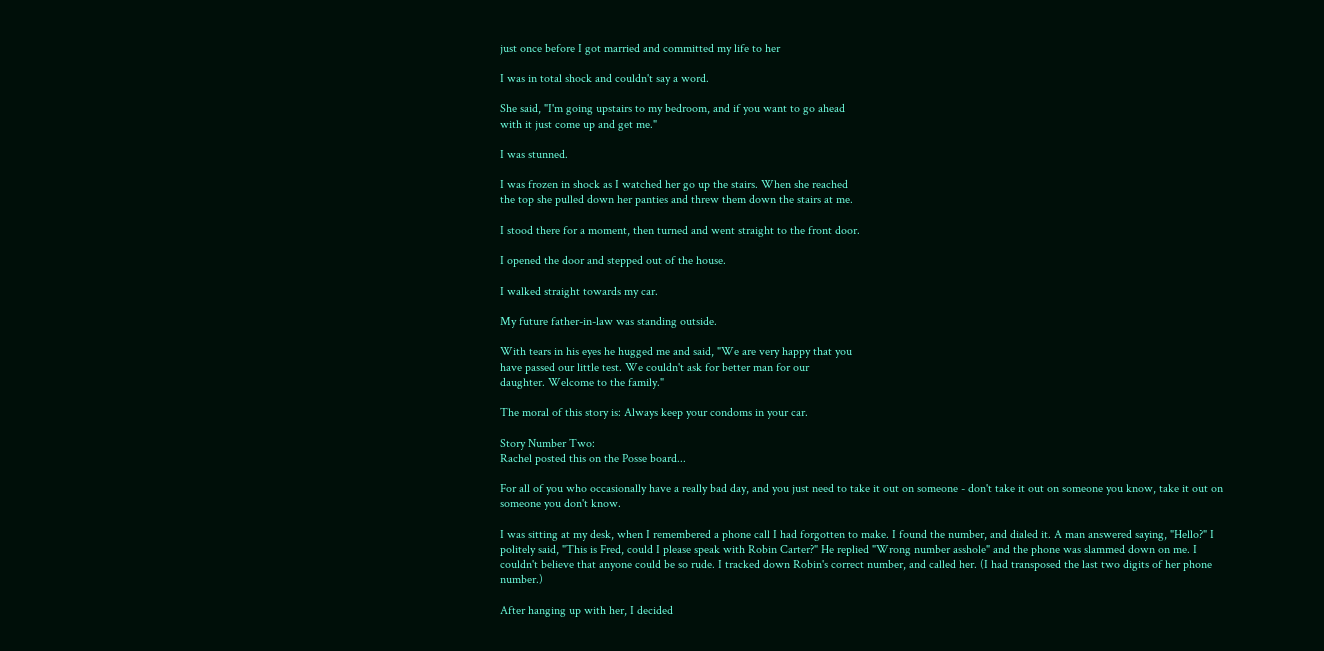just once before I got married and committed my life to her

I was in total shock and couldn't say a word.

She said, "I'm going upstairs to my bedroom, and if you want to go ahead
with it just come up and get me."

I was stunned.

I was frozen in shock as I watched her go up the stairs. When she reached
the top she pulled down her panties and threw them down the stairs at me.

I stood there for a moment, then turned and went straight to the front door.

I opened the door and stepped out of the house.

I walked straight towards my car.

My future father-in-law was standing outside.

With tears in his eyes he hugged me and said, "We are very happy that you
have passed our little test. We couldn't ask for better man for our
daughter. Welcome to the family."

The moral of this story is: Always keep your condoms in your car.

Story Number Two:
Rachel posted this on the Posse board...

For all of you who occasionally have a really bad day, and you just need to take it out on someone - don't take it out on someone you know, take it out on someone you don't know.

I was sitting at my desk, when I remembered a phone call I had forgotten to make. I found the number, and dialed it. A man answered saying, "Hello?" I politely said, "This is Fred, could I please speak with Robin Carter?" He replied "Wrong number asshole" and the phone was slammed down on me. I couldn't believe that anyone could be so rude. I tracked down Robin's correct number, and called her. (I had transposed the last two digits of her phone number.)

After hanging up with her, I decided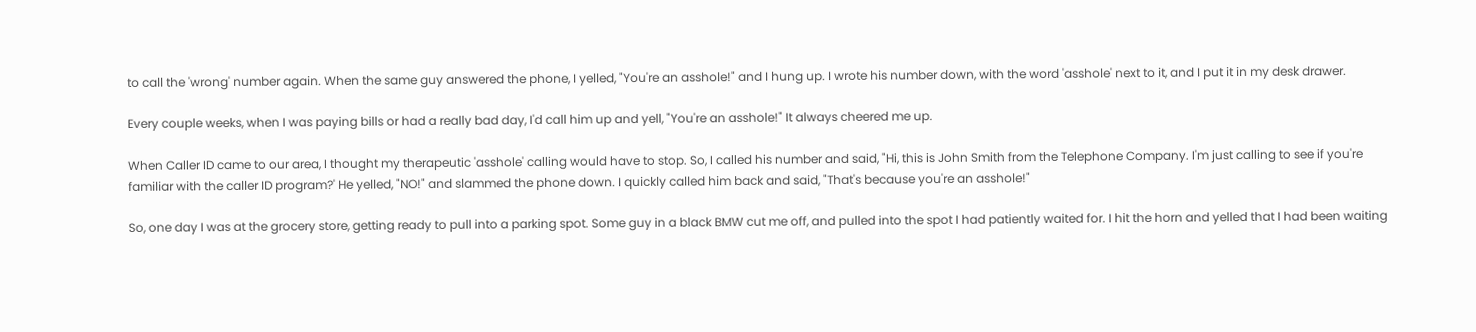to call the 'wrong' number again. When the same guy answered the phone, I yelled, "You're an asshole!" and I hung up. I wrote his number down, with the word 'asshole' next to it, and I put it in my desk drawer.

Every couple weeks, when I was paying bills or had a really bad day, I'd call him up and yell, "You're an asshole!" It always cheered me up.

When Caller ID came to our area, I thought my therapeutic 'asshole' calling would have to stop. So, I called his number and said, "Hi, this is John Smith from the Telephone Company. I'm just calling to see if you're familiar with the caller ID program?' He yelled, "NO!" and slammed the phone down. I quickly called him back and said, "That's because you're an asshole!"

So, one day I was at the grocery store, getting ready to pull into a parking spot. Some guy in a black BMW cut me off, and pulled into the spot I had patiently waited for. I hit the horn and yelled that I had been waiting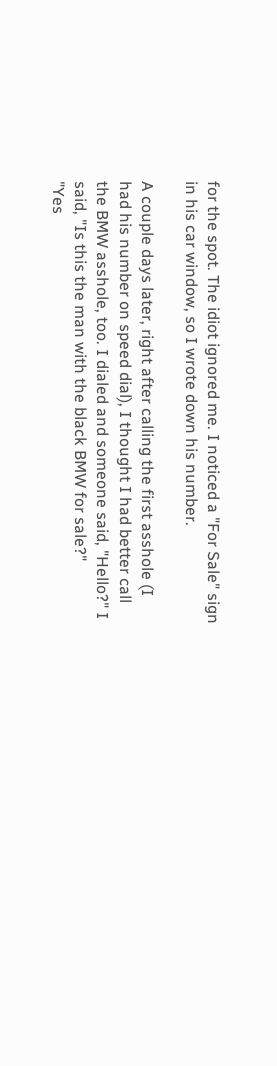for the spot. The idiot ignored me. I noticed a "For Sale" sign in his car window, so I wrote down his number.

A couple days later, right after calling the first asshole (I had his number on speed dial), I thought I had better call the BMW asshole, too. I dialed and someone said, "Hello?" I said, "Is this the man with the black BMW for sale?"
"Yes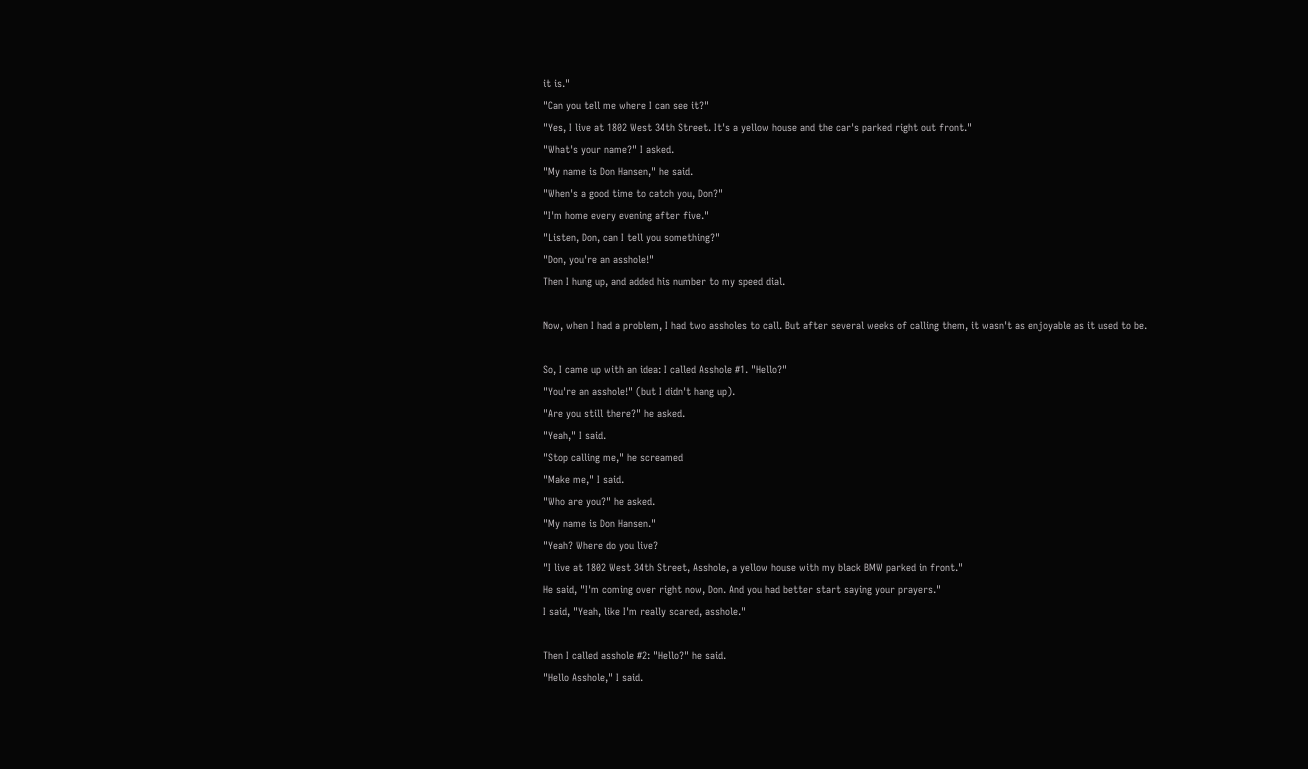it is."
"Can you tell me where I can see it?"
"Yes, I live at 1802 West 34th Street. It's a yellow house and the car's parked right out front."
"What's your name?" I asked.
"My name is Don Hansen," he said.
"When's a good time to catch you, Don?"
"I'm home every evening after five."
"Listen, Don, can I tell you something?"
"Don, you're an asshole!"
Then I hung up, and added his number to my speed dial.

Now, when I had a problem, I had two assholes to call. But after several weeks of calling them, it wasn't as enjoyable as it used to be.

So, I came up with an idea: I called Asshole #1. "Hello?"
"You're an asshole!" (but I didn't hang up).
"Are you still there?" he asked.
"Yeah," I said.
"Stop calling me," he screamed
"Make me," I said.
"Who are you?" he asked.
"My name is Don Hansen."
"Yeah? Where do you live?
"I live at 1802 West 34th Street, Asshole, a yellow house with my black BMW parked in front."
He said, "I'm coming over right now, Don. And you had better start saying your prayers."
I said, "Yeah, like I'm really scared, asshole."

Then I called asshole #2: "Hello?" he said.
"Hello Asshole," I said.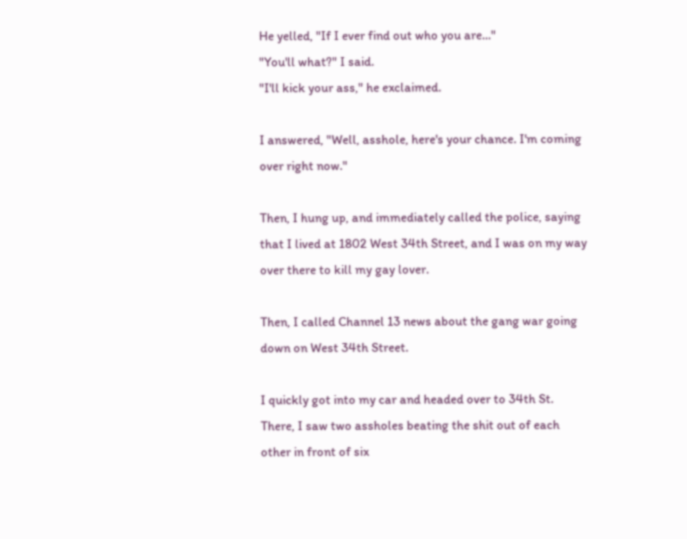He yelled, "If I ever find out who you are..."
"You'll what?" I said.
"I'll kick your ass," he exclaimed.

I answered, "Well, asshole, here's your chance. I'm coming over right now."

Then, I hung up, and immediately called the police, saying that I lived at 1802 West 34th Street, and I was on my way over there to kill my gay lover.

Then, I called Channel 13 news about the gang war going down on West 34th Street.

I quickly got into my car and headed over to 34th St. There, I saw two assholes beating the shit out of each other in front of six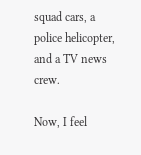squad cars, a police helicopter, and a TV news crew.

Now, I feel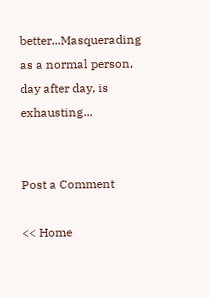better...Masquerading as a normal person, day after day, is exhausting...


Post a Comment

<< Home